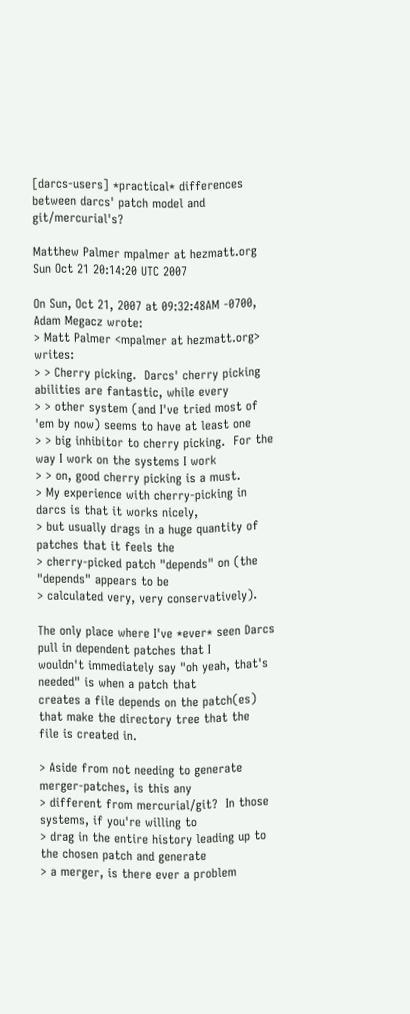[darcs-users] *practical* differences between darcs' patch model and git/mercurial's?

Matthew Palmer mpalmer at hezmatt.org
Sun Oct 21 20:14:20 UTC 2007

On Sun, Oct 21, 2007 at 09:32:48AM -0700, Adam Megacz wrote:
> Matt Palmer <mpalmer at hezmatt.org> writes:
> > Cherry picking.  Darcs' cherry picking abilities are fantastic, while every
> > other system (and I've tried most of 'em by now) seems to have at least one
> > big inhibitor to cherry picking.  For the way I work on the systems I work
> > on, good cherry picking is a must.
> My experience with cherry-picking in darcs is that it works nicely,
> but usually drags in a huge quantity of patches that it feels the
> cherry-picked patch "depends" on (the "depends" appears to be
> calculated very, very conservatively).

The only place where I've *ever* seen Darcs pull in dependent patches that I
wouldn't immediately say "oh yeah, that's needed" is when a patch that
creates a file depends on the patch(es) that make the directory tree that the
file is created in.

> Aside from not needing to generate merger-patches, is this any
> different from mercurial/git?  In those systems, if you're willing to
> drag in the entire history leading up to the chosen patch and generate
> a merger, is there ever a problem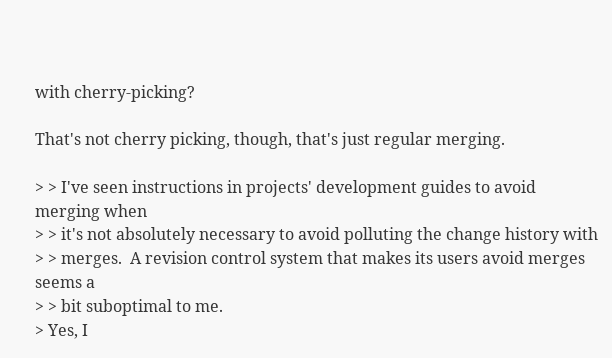with cherry-picking?

That's not cherry picking, though, that's just regular merging.

> > I've seen instructions in projects' development guides to avoid merging when
> > it's not absolutely necessary to avoid polluting the change history with
> > merges.  A revision control system that makes its users avoid merges seems a
> > bit suboptimal to me.
> Yes, I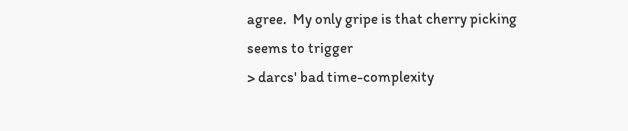agree.  My only gripe is that cherry picking seems to trigger
> darcs' bad time-complexity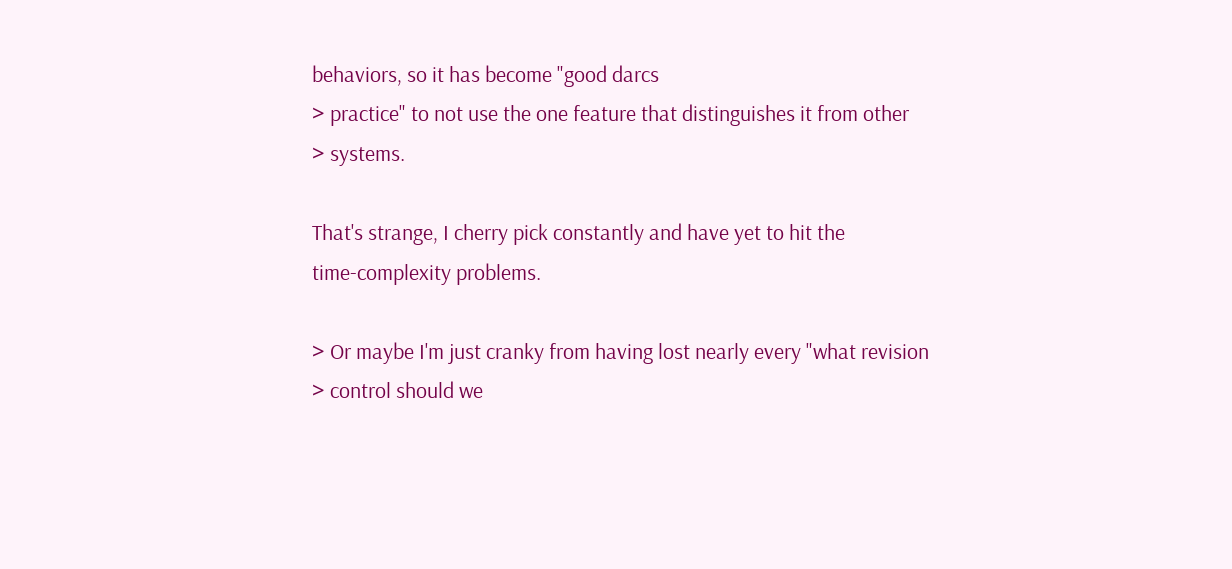behaviors, so it has become "good darcs
> practice" to not use the one feature that distinguishes it from other
> systems.

That's strange, I cherry pick constantly and have yet to hit the
time-complexity problems.

> Or maybe I'm just cranky from having lost nearly every "what revision
> control should we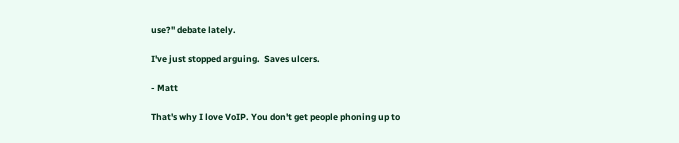use?" debate lately.

I've just stopped arguing.  Saves ulcers.

- Matt

That's why I love VoIP. You don't get people phoning up to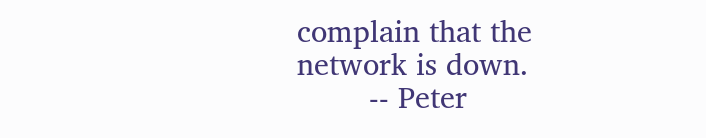complain that the
network is down.
        -- Peter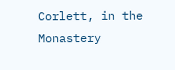Corlett, in the Monastery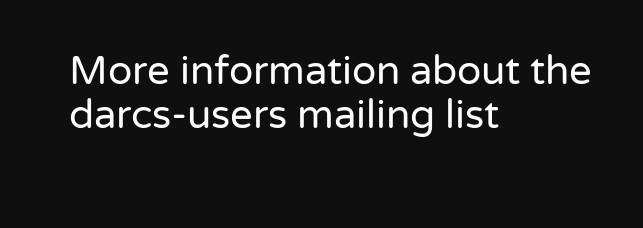More information about the darcs-users mailing list